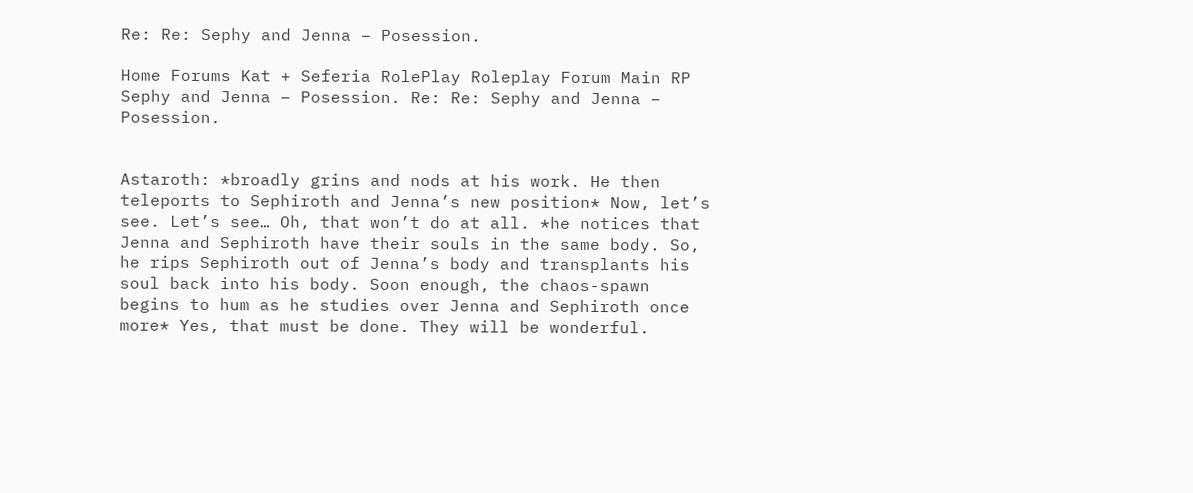Re: Re: Sephy and Jenna – Posession.

Home Forums Kat + Seferia RolePlay Roleplay Forum Main RP Sephy and Jenna – Posession. Re: Re: Sephy and Jenna – Posession.


Astaroth: *broadly grins and nods at his work. He then teleports to Sephiroth and Jenna’s new position* Now, let’s see. Let’s see… Oh, that won’t do at all. *he notices that Jenna and Sephiroth have their souls in the same body. So, he rips Sephiroth out of Jenna’s body and transplants his soul back into his body. Soon enough, the chaos-spawn begins to hum as he studies over Jenna and Sephiroth once more* Yes, that must be done. They will be wonderful.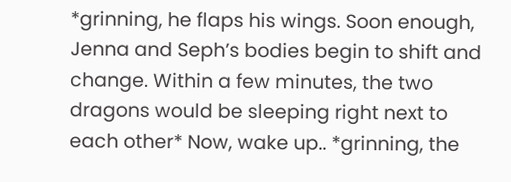*grinning, he flaps his wings. Soon enough, Jenna and Seph’s bodies begin to shift and change. Within a few minutes, the two dragons would be sleeping right next to each other* Now, wake up.. *grinning, the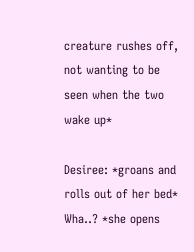creature rushes off, not wanting to be seen when the two wake up*

Desiree: *groans and rolls out of her bed* Wha..? *she opens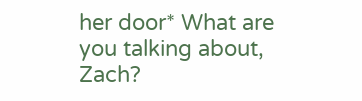her door* What are you talking about, Zach?